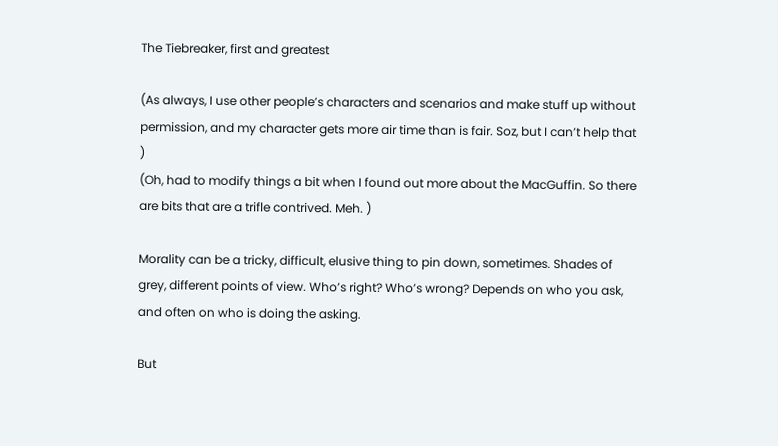The Tiebreaker, first and greatest

(As always, I use other people’s characters and scenarios and make stuff up without permission, and my character gets more air time than is fair. Soz, but I can’t help that  )
(Oh, had to modify things a bit when I found out more about the MacGuffin. So there are bits that are a trifle contrived. Meh. )

Morality can be a tricky, difficult, elusive thing to pin down, sometimes. Shades of grey, different points of view. Who’s right? Who’s wrong? Depends on who you ask, and often on who is doing the asking.

But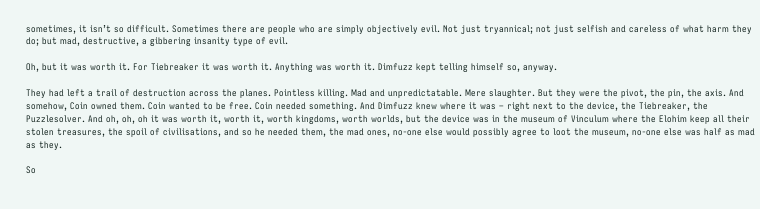sometimes, it isn’t so difficult. Sometimes there are people who are simply objectively evil. Not just tryannical; not just selfish and careless of what harm they do; but mad, destructive, a gibbering insanity type of evil.

Oh, but it was worth it. For Tiebreaker it was worth it. Anything was worth it. Dimfuzz kept telling himself so, anyway.

They had left a trail of destruction across the planes. Pointless killing. Mad and unpredictatable. Mere slaughter. But they were the pivot, the pin, the axis. And somehow, Coin owned them. Coin wanted to be free. Coin needed something. And Dimfuzz knew where it was – right next to the device, the Tiebreaker, the Puzzlesolver. And oh, oh, oh it was worth it, worth it, worth kingdoms, worth worlds, but the device was in the museum of Vinculum where the Elohim keep all their stolen treasures, the spoil of civilisations, and so he needed them, the mad ones, no-one else would possibly agree to loot the museum, no-one else was half as mad as they.

So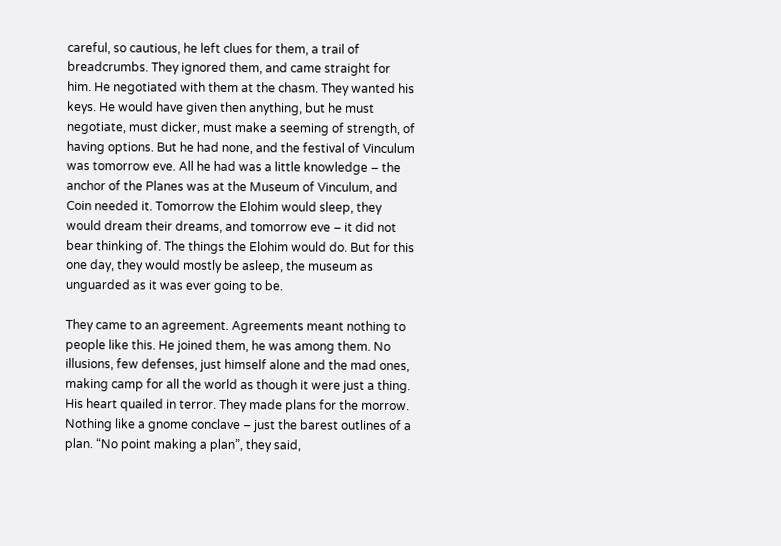careful, so cautious, he left clues for them, a trail of breadcrumbs. They ignored them, and came straight for him. He negotiated with them at the chasm. They wanted his keys. He would have given then anything, but he must negotiate, must dicker, must make a seeming of strength, of having options. But he had none, and the festival of Vinculum was tomorrow eve. All he had was a little knowledge – the anchor of the Planes was at the Museum of Vinculum, and Coin needed it. Tomorrow the Elohim would sleep, they would dream their dreams, and tomorrow eve – it did not bear thinking of. The things the Elohim would do. But for this one day, they would mostly be asleep, the museum as unguarded as it was ever going to be.

They came to an agreement. Agreements meant nothing to people like this. He joined them, he was among them. No illusions, few defenses, just himself alone and the mad ones, making camp for all the world as though it were just a thing. His heart quailed in terror. They made plans for the morrow. Nothing like a gnome conclave – just the barest outlines of a plan. “No point making a plan”, they said,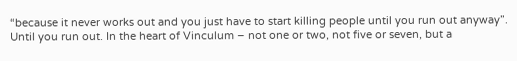“because it never works out and you just have to start killing people until you run out anyway”. Until you run out. In the heart of Vinculum – not one or two, not five or seven, but a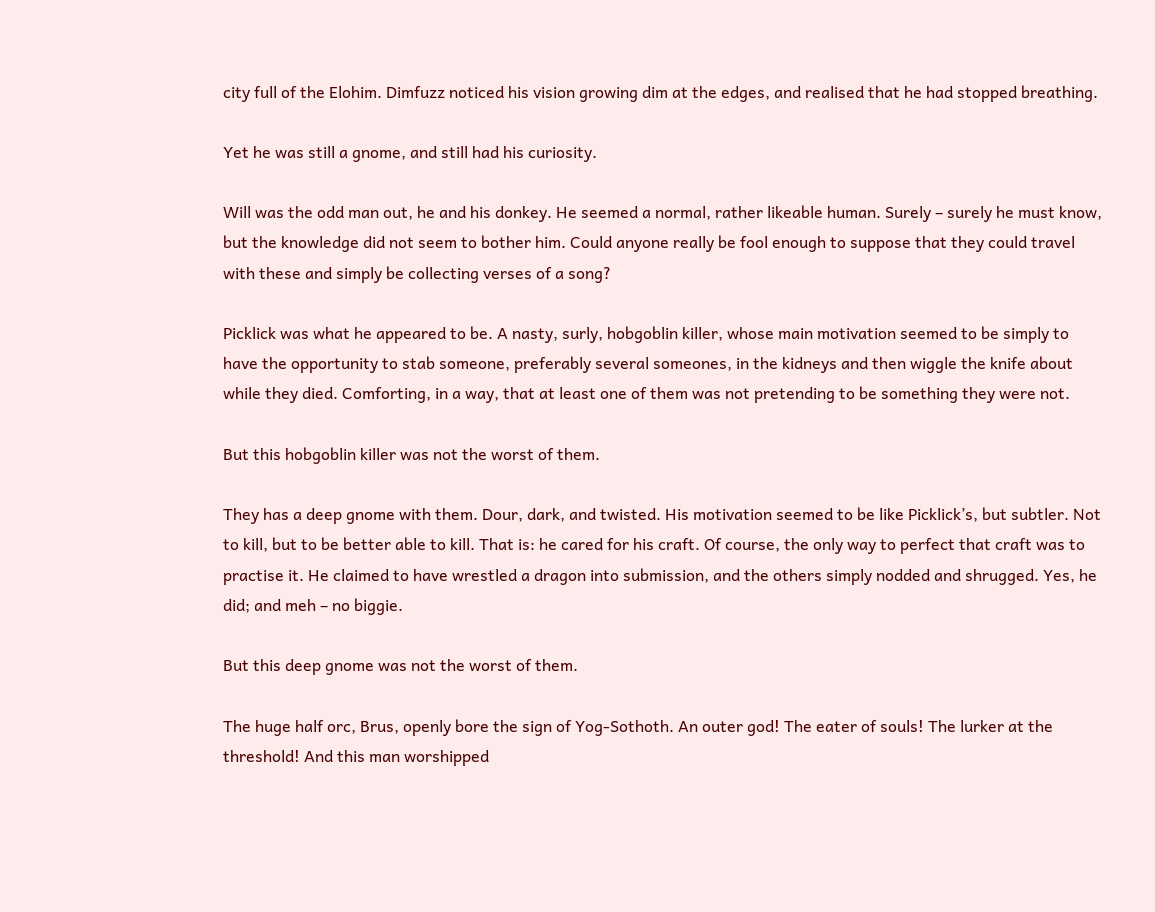city full of the Elohim. Dimfuzz noticed his vision growing dim at the edges, and realised that he had stopped breathing.

Yet he was still a gnome, and still had his curiosity.

Will was the odd man out, he and his donkey. He seemed a normal, rather likeable human. Surely – surely he must know, but the knowledge did not seem to bother him. Could anyone really be fool enough to suppose that they could travel with these and simply be collecting verses of a song?

Picklick was what he appeared to be. A nasty, surly, hobgoblin killer, whose main motivation seemed to be simply to have the opportunity to stab someone, preferably several someones, in the kidneys and then wiggle the knife about while they died. Comforting, in a way, that at least one of them was not pretending to be something they were not.

But this hobgoblin killer was not the worst of them.

They has a deep gnome with them. Dour, dark, and twisted. His motivation seemed to be like Picklick’s, but subtler. Not to kill, but to be better able to kill. That is: he cared for his craft. Of course, the only way to perfect that craft was to practise it. He claimed to have wrestled a dragon into submission, and the others simply nodded and shrugged. Yes, he did; and meh – no biggie.

But this deep gnome was not the worst of them.

The huge half orc, Brus, openly bore the sign of Yog-Sothoth. An outer god! The eater of souls! The lurker at the threshold! And this man worshipped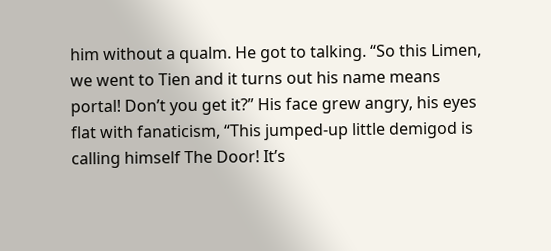him without a qualm. He got to talking. “So this Limen, we went to Tien and it turns out his name means portal! Don’t you get it?” His face grew angry, his eyes flat with fanaticism, “This jumped-up little demigod is calling himself The Door! It’s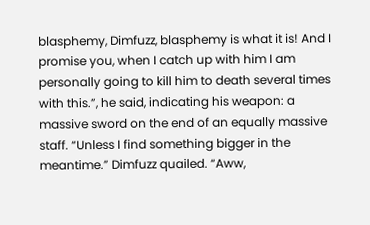blasphemy, Dimfuzz, blasphemy is what it is! And I promise you, when I catch up with him I am personally going to kill him to death several times with this.”, he said, indicating his weapon: a massive sword on the end of an equally massive staff. “Unless I find something bigger in the meantime.” Dimfuzz quailed. “Aww,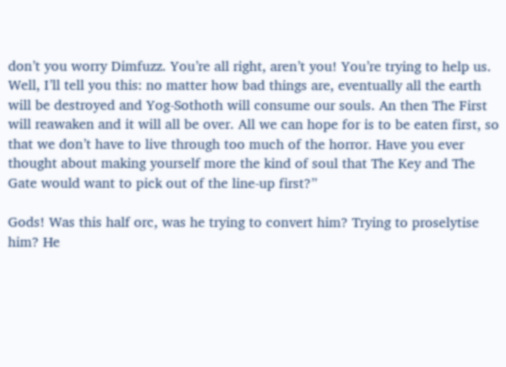don’t you worry Dimfuzz. You’re all right, aren’t you! You’re trying to help us. Well, I’ll tell you this: no matter how bad things are, eventually all the earth will be destroyed and Yog-Sothoth will consume our souls. An then The First will reawaken and it will all be over. All we can hope for is to be eaten first, so that we don’t have to live through too much of the horror. Have you ever thought about making yourself more the kind of soul that The Key and The Gate would want to pick out of the line-up first?”

Gods! Was this half orc, was he trying to convert him? Trying to proselytise him? He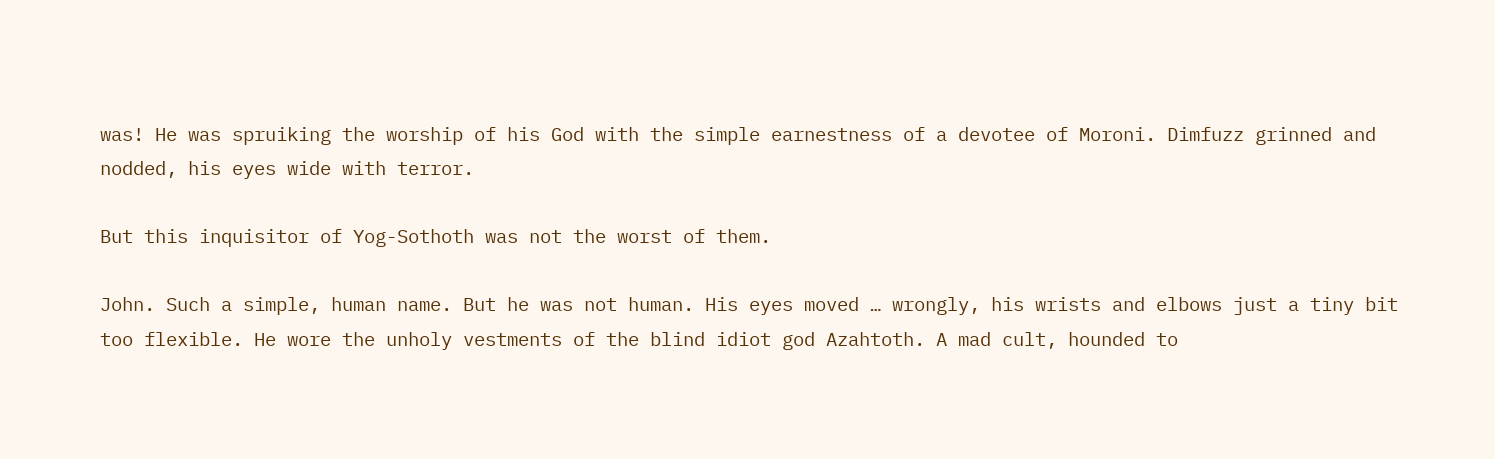was! He was spruiking the worship of his God with the simple earnestness of a devotee of Moroni. Dimfuzz grinned and nodded, his eyes wide with terror.

But this inquisitor of Yog-Sothoth was not the worst of them.

John. Such a simple, human name. But he was not human. His eyes moved … wrongly, his wrists and elbows just a tiny bit too flexible. He wore the unholy vestments of the blind idiot god Azahtoth. A mad cult, hounded to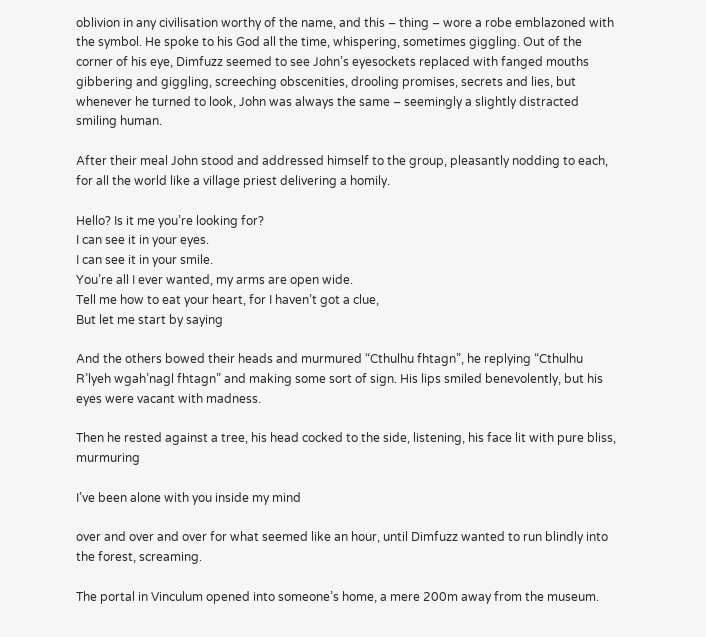oblivion in any civilisation worthy of the name, and this – thing – wore a robe emblazoned with the symbol. He spoke to his God all the time, whispering, sometimes giggling. Out of the corner of his eye, Dimfuzz seemed to see John’s eyesockets replaced with fanged mouths gibbering and giggling, screeching obscenities, drooling promises, secrets and lies, but whenever he turned to look, John was always the same – seemingly a slightly distracted smiling human.

After their meal John stood and addressed himself to the group, pleasantly nodding to each, for all the world like a village priest delivering a homily.

Hello? Is it me you’re looking for?
I can see it in your eyes.
I can see it in your smile.
You’re all I ever wanted, my arms are open wide.
Tell me how to eat your heart, for I haven’t got a clue,
But let me start by saying

And the others bowed their heads and murmured “Cthulhu fhtagn”, he replying “Cthulhu R’lyeh wgah’nagl fhtagn” and making some sort of sign. His lips smiled benevolently, but his eyes were vacant with madness.

Then he rested against a tree, his head cocked to the side, listening, his face lit with pure bliss, murmuring

I’ve been alone with you inside my mind

over and over and over for what seemed like an hour, until Dimfuzz wanted to run blindly into the forest, screaming.

The portal in Vinculum opened into someone’s home, a mere 200m away from the museum.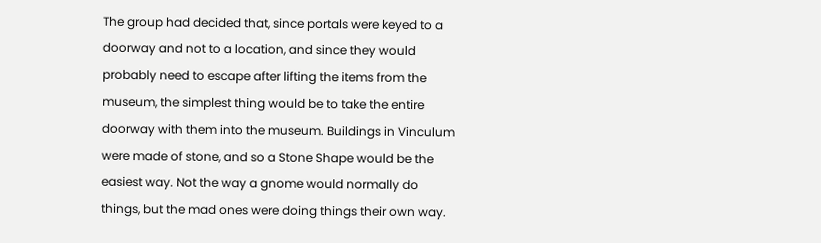The group had decided that, since portals were keyed to a doorway and not to a location, and since they would probably need to escape after lifting the items from the museum, the simplest thing would be to take the entire doorway with them into the museum. Buildings in Vinculum were made of stone, and so a Stone Shape would be the easiest way. Not the way a gnome would normally do things, but the mad ones were doing things their own way.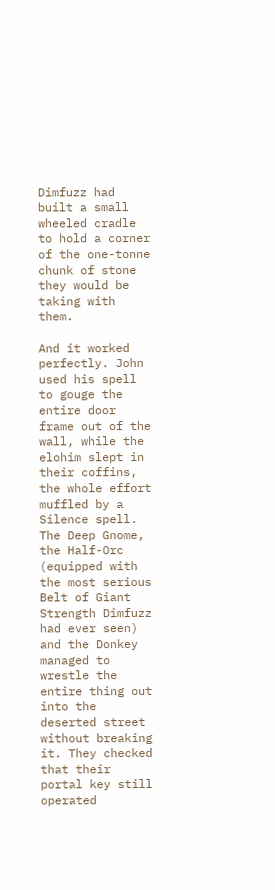Dimfuzz had built a small wheeled cradle to hold a corner of the one-tonne chunk of stone they would be taking with them.

And it worked perfectly. John used his spell to gouge the entire door frame out of the wall, while the elohim slept in their coffins, the whole effort muffled by a Silence spell. The Deep Gnome, the Half-Orc (equipped with the most serious Belt of Giant Strength Dimfuzz had ever seen) and the Donkey managed to wrestle the entire thing out into the deserted street without breaking it. They checked that their portal key still operated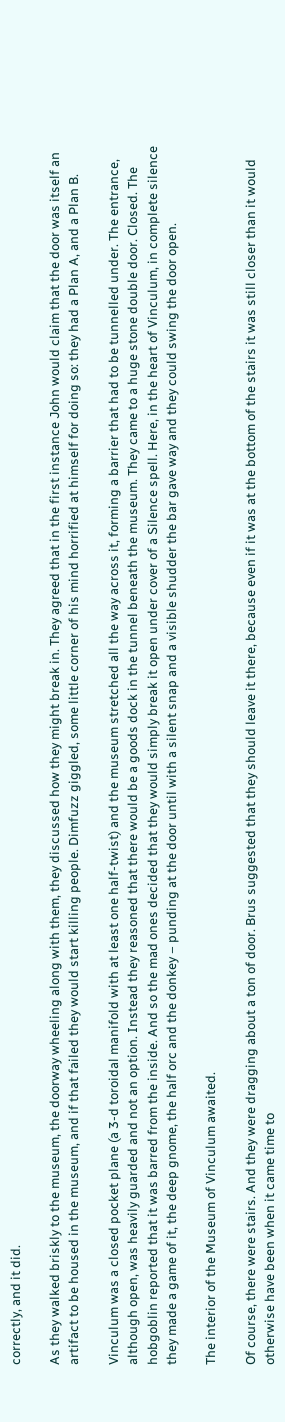correctly, and it did.

As they walked briskly to the museum, the doorway wheeling along with them, they discussed how they might break in. They agreed that in the first instance John would claim that the door was itself an artifact to be housed in the museum, and if that failed they would start killing people. Dimfuzz giggled, some little corner of his mind horrified at himself for doing so: they had a Plan A, and a Plan B.

Vinculum was a closed pocket plane (a 3-d toroidal manifold with at least one half-twist) and the museum stretched all the way across it, forming a barrier that had to be tunnelled under. The entrance, although open, was heavily guarded and not an option. Instead they reasoned that there would be a goods dock in the tunnel beneath the museum. They came to a huge stone double door. Closed. The hobgoblin reported that it was barred from the inside. And so the mad ones decided that they would simply break it open under cover of a Silence spell. Here, in the heart of Vinculum, in complete silence they made a game of it, the deep gnome, the half orc and the donkey – punding at the door until with a silent snap and a visible shudder the bar gave way and they could swing the door open.

The interior of the Museum of Vinculum awaited.

Of course, there were stairs. And they were dragging about a ton of door. Brus suggested that they should leave it there, because even if it was at the bottom of the stairs it was still closer than it would otherwise have been when it came time to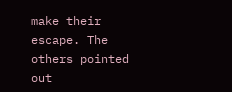make their escape. The others pointed out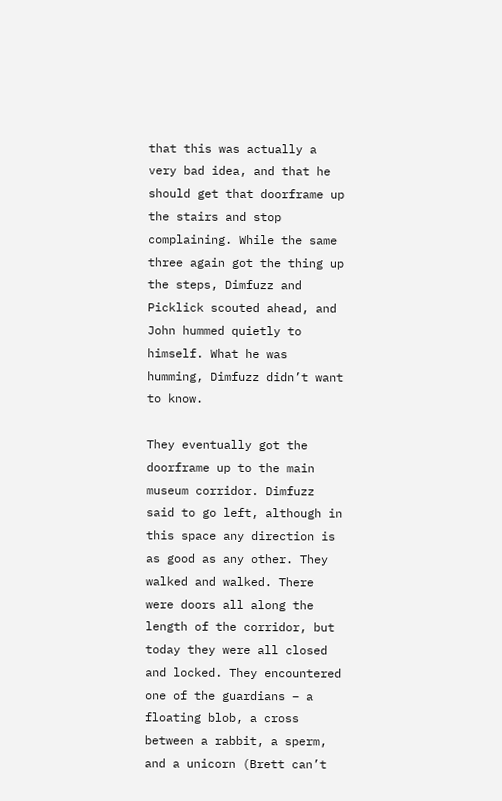that this was actually a very bad idea, and that he should get that doorframe up the stairs and stop complaining. While the same three again got the thing up the steps, Dimfuzz and Picklick scouted ahead, and John hummed quietly to himself. What he was humming, Dimfuzz didn’t want to know.

They eventually got the doorframe up to the main museum corridor. Dimfuzz said to go left, although in this space any direction is as good as any other. They walked and walked. There were doors all along the length of the corridor, but today they were all closed and locked. They encountered one of the guardians – a floating blob, a cross between a rabbit, a sperm, and a unicorn (Brett can’t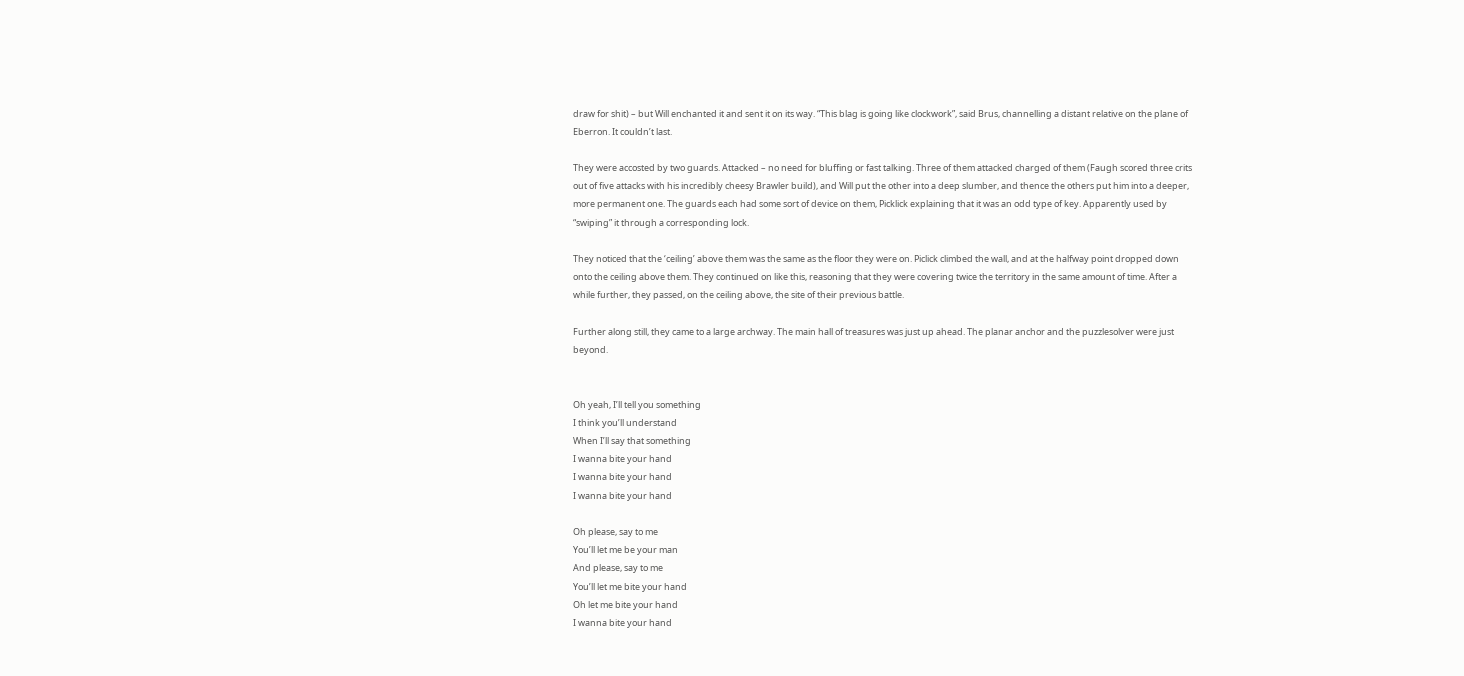draw for shit) – but Will enchanted it and sent it on its way. “This blag is going like clockwork”, said Brus, channelling a distant relative on the plane of Eberron. It couldn’t last.

They were accosted by two guards. Attacked – no need for bluffing or fast talking. Three of them attacked charged of them (Faugh scored three crits out of five attacks with his incredibly cheesy Brawler build), and Will put the other into a deep slumber, and thence the others put him into a deeper, more permanent one. The guards each had some sort of device on them, Picklick explaining that it was an odd type of key. Apparently used by “swiping” it through a corresponding lock.

They noticed that the ‘ceiling’ above them was the same as the floor they were on. Piclick climbed the wall, and at the halfway point dropped down onto the ceiling above them. They continued on like this, reasoning that they were covering twice the territory in the same amount of time. After a while further, they passed, on the ceiling above, the site of their previous battle.

Further along still, they came to a large archway. The main hall of treasures was just up ahead. The planar anchor and the puzzlesolver were just beyond.


Oh yeah, I’ll tell you something
I think you’ll understand
When I’ll say that something
I wanna bite your hand
I wanna bite your hand
I wanna bite your hand

Oh please, say to me
You’ll let me be your man
And please, say to me
You’ll let me bite your hand
Oh let me bite your hand
I wanna bite your hand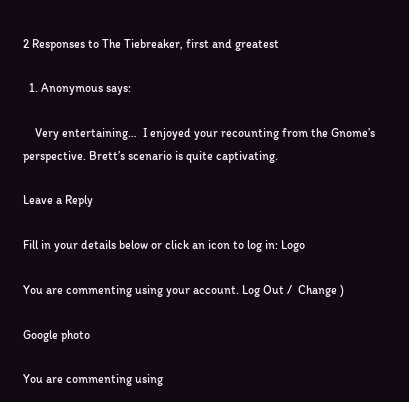2 Responses to The Tiebreaker, first and greatest

  1. Anonymous says:

    Very entertaining…  I enjoyed your recounting from the Gnome’s perspective. Brett’s scenario is quite captivating.

Leave a Reply

Fill in your details below or click an icon to log in: Logo

You are commenting using your account. Log Out /  Change )

Google photo

You are commenting using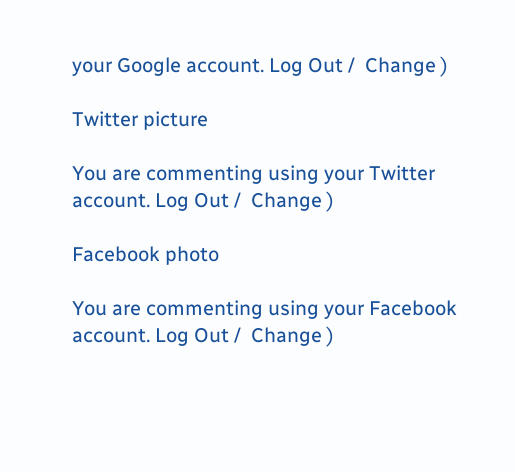your Google account. Log Out /  Change )

Twitter picture

You are commenting using your Twitter account. Log Out /  Change )

Facebook photo

You are commenting using your Facebook account. Log Out /  Change )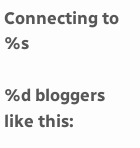Connecting to %s

%d bloggers like this: